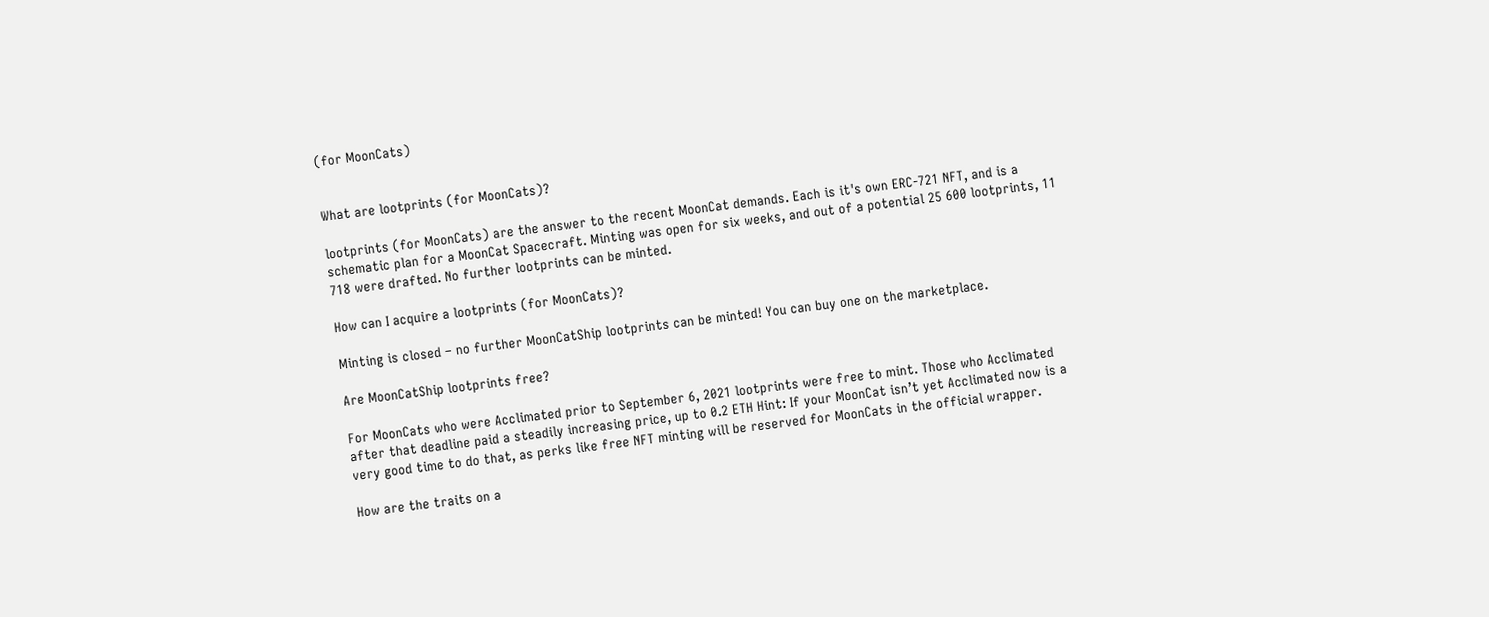(for MoonCats)


What are lootprints (for MoonCats)?

lootprints (for MoonCats) are the answer to the recent MoonCat demands. Each is it's own ERC-721 NFT, and is a schematic plan for a MoonCat Spacecraft. Minting was open for six weeks, and out of a potential 25 600 lootprints, 11 718 were drafted. No further lootprints can be minted.

How can I acquire a lootprints (for MoonCats)?

Minting is closed – no further MoonCatShip lootprints can be minted! You can buy one on the marketplace.

Are MoonCatShip lootprints free?

For MoonCats who were Acclimated prior to September 6, 2021 lootprints were free to mint. Those who Acclimated after that deadline paid a steadily increasing price, up to 0.2 ETH Hint: If your MoonCat isn’t yet Acclimated now is a very good time to do that, as perks like free NFT minting will be reserved for MoonCats in the official wrapper.

How are the traits on a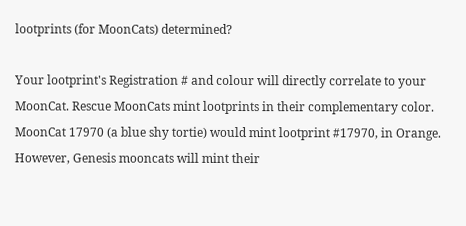lootprints (for MoonCats) determined?

Your lootprint's Registration # and colour will directly correlate to your MoonCat. Rescue MoonCats mint lootprints in their complementary color. MoonCat 17970 (a blue shy tortie) would mint lootprint #17970, in Orange. However, Genesis mooncats will mint their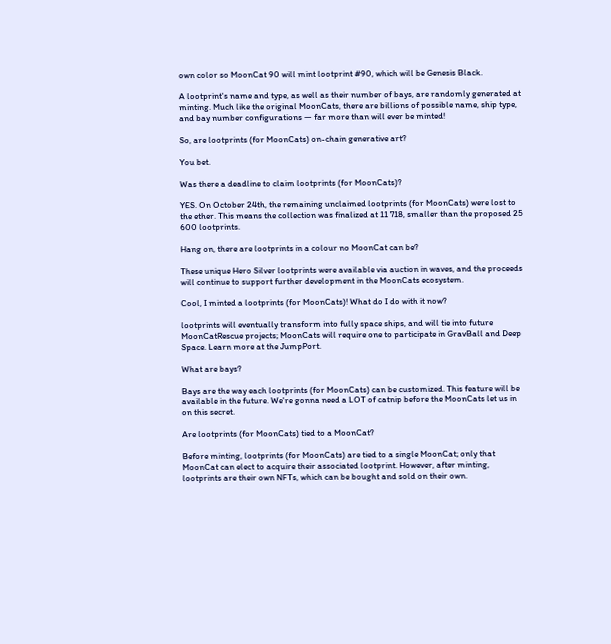own color so MoonCat 90 will mint lootprint #90, which will be Genesis Black.

A lootprint's name and type, as well as their number of bays, are randomly generated at minting. Much like the original MoonCats, there are billions of possible name, ship type, and bay number configurations — far more than will ever be minted!

So, are lootprints (for MoonCats) on-chain generative art?

You bet.

Was there a deadline to claim lootprints (for MoonCats)?

YES. On October 24th, the remaining unclaimed lootprints (for MoonCats) were lost to the ether. This means the collection was finalized at 11 718, smaller than the proposed 25 600 lootprints.

Hang on, there are lootprints in a colour no MoonCat can be?

These unique Hero Silver lootprints were available via auction in waves, and the proceeds will continue to support further development in the MoonCats ecosystem.

Cool, I minted a lootprints (for MoonCats)! What do I do with it now?

lootprints will eventually transform into fully space ships, and will tie into future MoonCatRescue projects; MoonCats will require one to participate in GravBall and Deep Space. Learn more at the JumpPort.

What are bays?

Bays are the way each lootprints (for MoonCats) can be customized. This feature will be available in the future. We're gonna need a LOT of catnip before the MoonCats let us in on this secret.

Are lootprints (for MoonCats) tied to a MoonCat?

Before minting, lootprints (for MoonCats) are tied to a single MoonCat; only that MoonCat can elect to acquire their associated lootprint. However, after minting, lootprints are their own NFTs, which can be bought and sold on their own.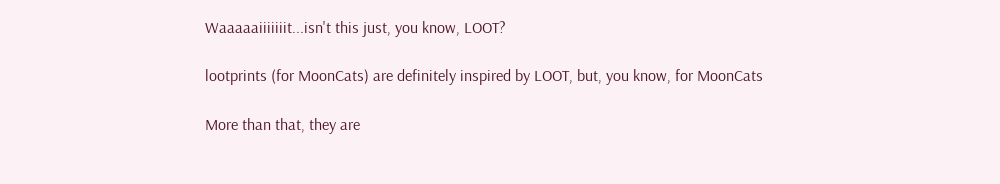Waaaaaiiiiiiit...isn't this just, you know, LOOT?

lootprints (for MoonCats) are definitely inspired by LOOT, but, you know, for MoonCats

More than that, they are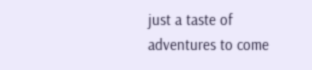just a taste of adventures to come